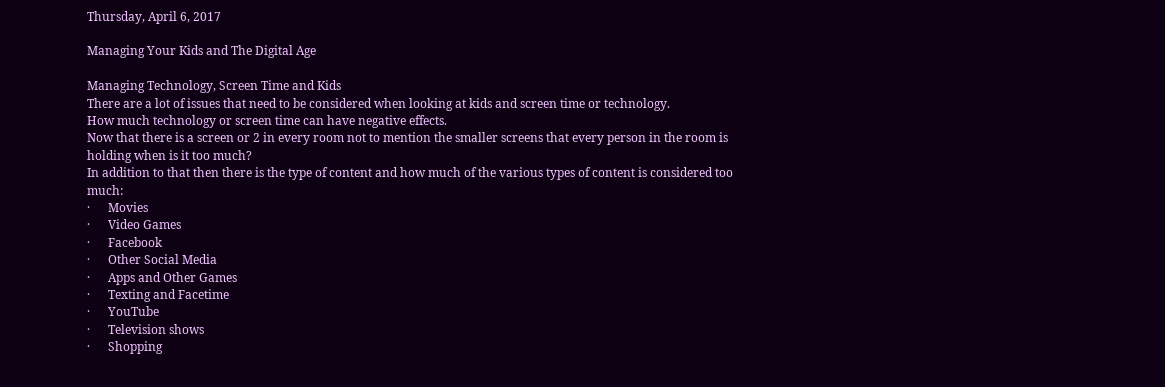Thursday, April 6, 2017

Managing Your Kids and The Digital Age

Managing Technology, Screen Time and Kids
There are a lot of issues that need to be considered when looking at kids and screen time or technology.
How much technology or screen time can have negative effects.
Now that there is a screen or 2 in every room not to mention the smaller screens that every person in the room is holding when is it too much?
In addition to that then there is the type of content and how much of the various types of content is considered too much:
·      Movies
·      Video Games
·      Facebook
·      Other Social Media
·      Apps and Other Games
·      Texting and Facetime
·      YouTube
·      Television shows
·      Shopping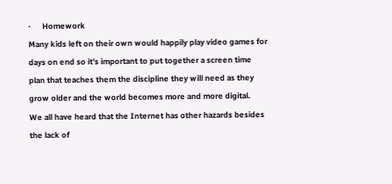·      Homework
Many kids left on their own would happily play video games for days on end so it’s important to put together a screen time plan that teaches them the discipline they will need as they grow older and the world becomes more and more digital.
We all have heard that the Internet has other hazards besides the lack of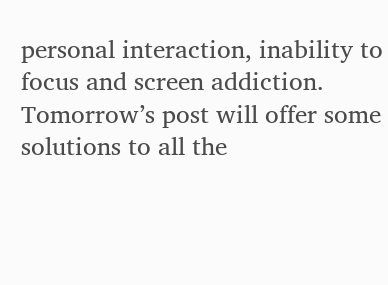personal interaction, inability to focus and screen addiction. Tomorrow’s post will offer some solutions to all the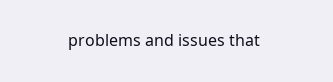problems and issues that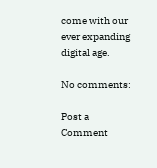come with our ever expanding digital age.

No comments:

Post a Comment